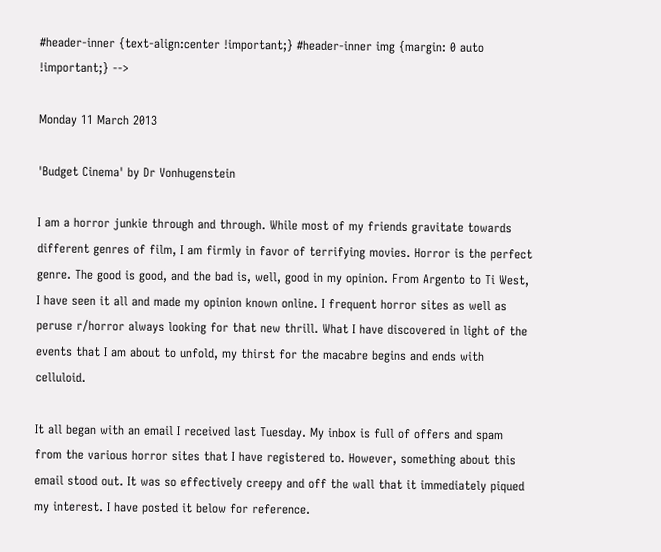#header-inner {text-align:center !important;} #header-inner img {margin: 0 auto !important;} -->

Monday 11 March 2013

'Budget Cinema' by Dr Vonhugenstein

I am a horror junkie through and through. While most of my friends gravitate towards different genres of film, I am firmly in favor of terrifying movies. Horror is the perfect genre. The good is good, and the bad is, well, good in my opinion. From Argento to Ti West, I have seen it all and made my opinion known online. I frequent horror sites as well as peruse r/horror always looking for that new thrill. What I have discovered in light of the events that I am about to unfold, my thirst for the macabre begins and ends with celluloid.

It all began with an email I received last Tuesday. My inbox is full of offers and spam from the various horror sites that I have registered to. However, something about this email stood out. It was so effectively creepy and off the wall that it immediately piqued my interest. I have posted it below for reference.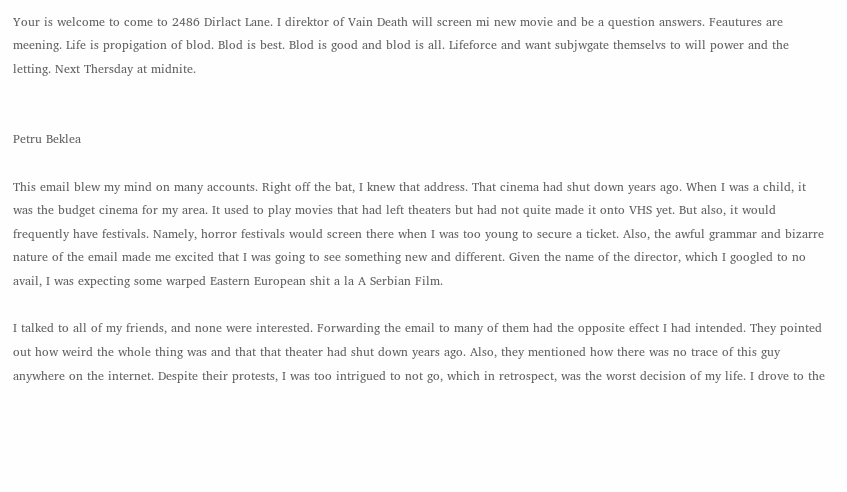Your is welcome to come to 2486 Dirlact Lane. I direktor of Vain Death will screen mi new movie and be a question answers. Feautures are meening. Life is propigation of blod. Blod is best. Blod is good and blod is all. Lifeforce and want subjwgate themselvs to will power and the letting. Next Thersday at midnite.


Petru Beklea

This email blew my mind on many accounts. Right off the bat, I knew that address. That cinema had shut down years ago. When I was a child, it was the budget cinema for my area. It used to play movies that had left theaters but had not quite made it onto VHS yet. But also, it would frequently have festivals. Namely, horror festivals would screen there when I was too young to secure a ticket. Also, the awful grammar and bizarre nature of the email made me excited that I was going to see something new and different. Given the name of the director, which I googled to no avail, I was expecting some warped Eastern European shit a la A Serbian Film.

I talked to all of my friends, and none were interested. Forwarding the email to many of them had the opposite effect I had intended. They pointed out how weird the whole thing was and that that theater had shut down years ago. Also, they mentioned how there was no trace of this guy anywhere on the internet. Despite their protests, I was too intrigued to not go, which in retrospect, was the worst decision of my life. I drove to the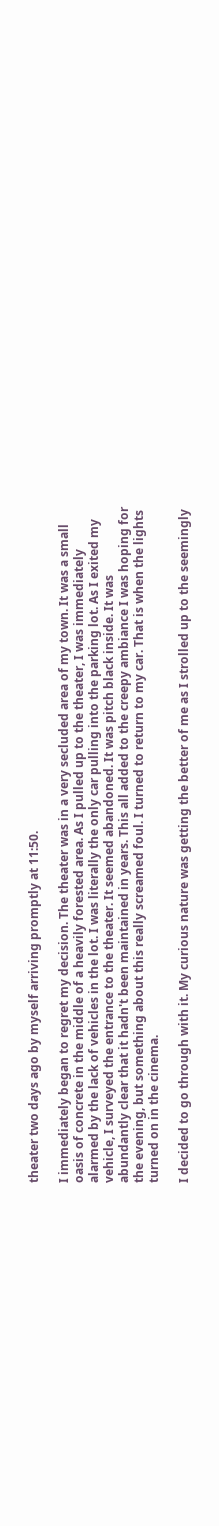theater two days ago by myself arriving promptly at 11:50.

I immediately began to regret my decision. The theater was in a very secluded area of my town. It was a small oasis of concrete in the middle of a heavily forested area. As I pulled up to the theater, I was immediately alarmed by the lack of vehicles in the lot. I was literally the only car pulling into the parking lot. As I exited my vehicle, I surveyed the entrance to the theater. It seemed abandoned. It was pitch black inside. It was abundantly clear that it hadn't been maintained in years. This all added to the creepy ambiance I was hoping for the evening, but something about this really screamed foul. I turned to return to my car. That is when the lights turned on in the cinema.

I decided to go through with it. My curious nature was getting the better of me as I strolled up to the seemingly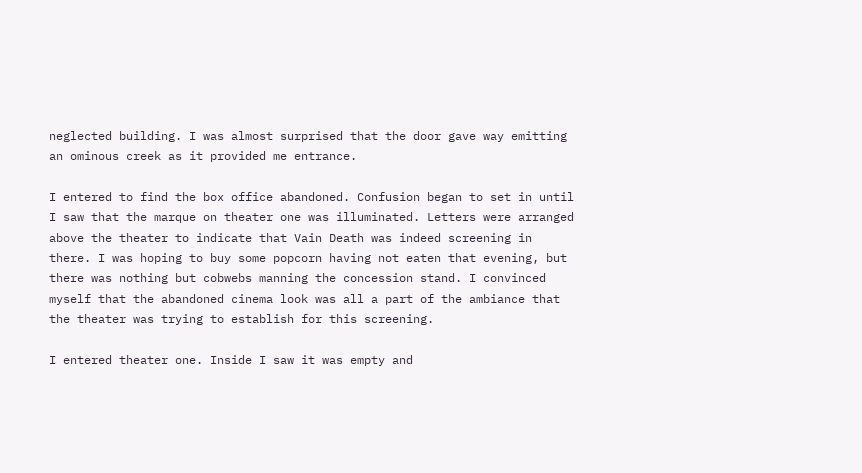neglected building. I was almost surprised that the door gave way emitting an ominous creek as it provided me entrance.

I entered to find the box office abandoned. Confusion began to set in until I saw that the marque on theater one was illuminated. Letters were arranged above the theater to indicate that Vain Death was indeed screening in there. I was hoping to buy some popcorn having not eaten that evening, but there was nothing but cobwebs manning the concession stand. I convinced myself that the abandoned cinema look was all a part of the ambiance that the theater was trying to establish for this screening.

I entered theater one. Inside I saw it was empty and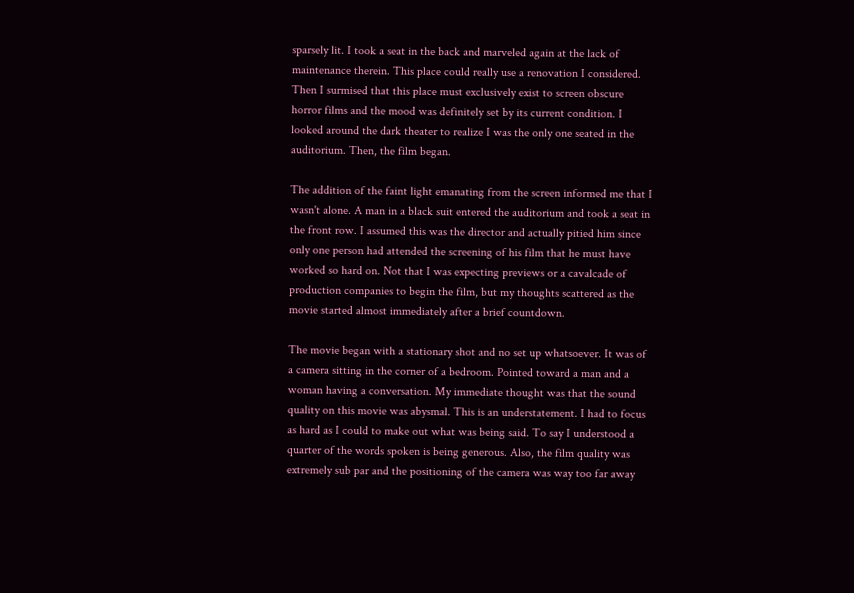sparsely lit. I took a seat in the back and marveled again at the lack of maintenance therein. This place could really use a renovation I considered. Then I surmised that this place must exclusively exist to screen obscure horror films and the mood was definitely set by its current condition. I looked around the dark theater to realize I was the only one seated in the auditorium. Then, the film began.

The addition of the faint light emanating from the screen informed me that I wasn't alone. A man in a black suit entered the auditorium and took a seat in the front row. I assumed this was the director and actually pitied him since only one person had attended the screening of his film that he must have worked so hard on. Not that I was expecting previews or a cavalcade of production companies to begin the film, but my thoughts scattered as the movie started almost immediately after a brief countdown.

The movie began with a stationary shot and no set up whatsoever. It was of a camera sitting in the corner of a bedroom. Pointed toward a man and a woman having a conversation. My immediate thought was that the sound quality on this movie was abysmal. This is an understatement. I had to focus as hard as I could to make out what was being said. To say I understood a quarter of the words spoken is being generous. Also, the film quality was extremely sub par and the positioning of the camera was way too far away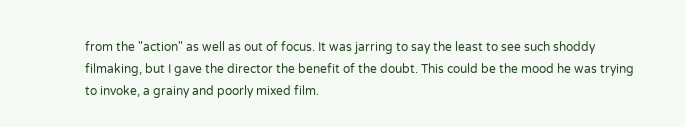from the "action" as well as out of focus. It was jarring to say the least to see such shoddy filmaking, but I gave the director the benefit of the doubt. This could be the mood he was trying to invoke, a grainy and poorly mixed film.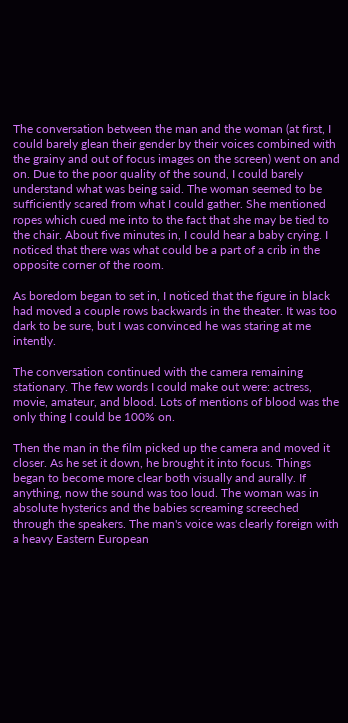The conversation between the man and the woman (at first, I could barely glean their gender by their voices combined with the grainy and out of focus images on the screen) went on and on. Due to the poor quality of the sound, I could barely understand what was being said. The woman seemed to be sufficiently scared from what I could gather. She mentioned ropes which cued me into to the fact that she may be tied to the chair. About five minutes in, I could hear a baby crying. I noticed that there was what could be a part of a crib in the opposite corner of the room.

As boredom began to set in, I noticed that the figure in black had moved a couple rows backwards in the theater. It was too dark to be sure, but I was convinced he was staring at me intently.

The conversation continued with the camera remaining stationary. The few words I could make out were: actress, movie, amateur, and blood. Lots of mentions of blood was the only thing I could be 100% on.

Then the man in the film picked up the camera and moved it closer. As he set it down, he brought it into focus. Things began to become more clear both visually and aurally. If anything, now the sound was too loud. The woman was in absolute hysterics and the babies screaming screeched through the speakers. The man's voice was clearly foreign with a heavy Eastern European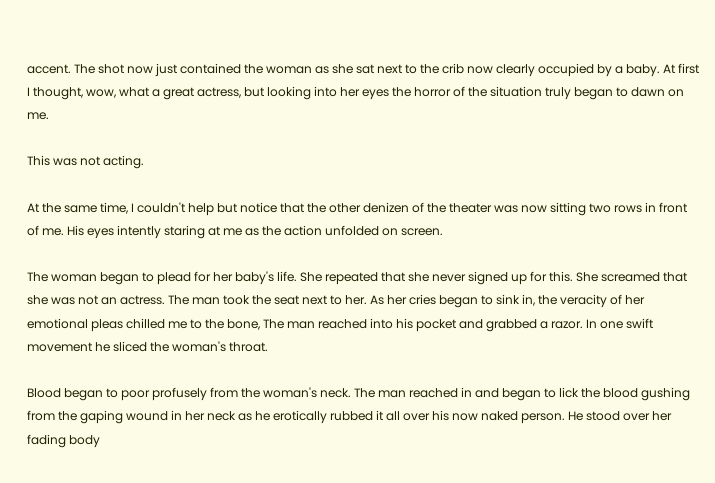accent. The shot now just contained the woman as she sat next to the crib now clearly occupied by a baby. At first I thought, wow, what a great actress, but looking into her eyes the horror of the situation truly began to dawn on me.

This was not acting.

At the same time, I couldn't help but notice that the other denizen of the theater was now sitting two rows in front of me. His eyes intently staring at me as the action unfolded on screen.

The woman began to plead for her baby's life. She repeated that she never signed up for this. She screamed that she was not an actress. The man took the seat next to her. As her cries began to sink in, the veracity of her emotional pleas chilled me to the bone, The man reached into his pocket and grabbed a razor. In one swift movement he sliced the woman's throat.

Blood began to poor profusely from the woman's neck. The man reached in and began to lick the blood gushing from the gaping wound in her neck as he erotically rubbed it all over his now naked person. He stood over her fading body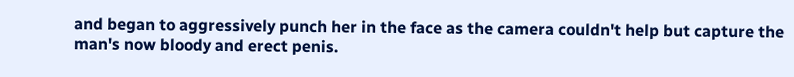and began to aggressively punch her in the face as the camera couldn't help but capture the man's now bloody and erect penis.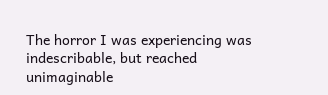The horror I was experiencing was indescribable, but reached unimaginable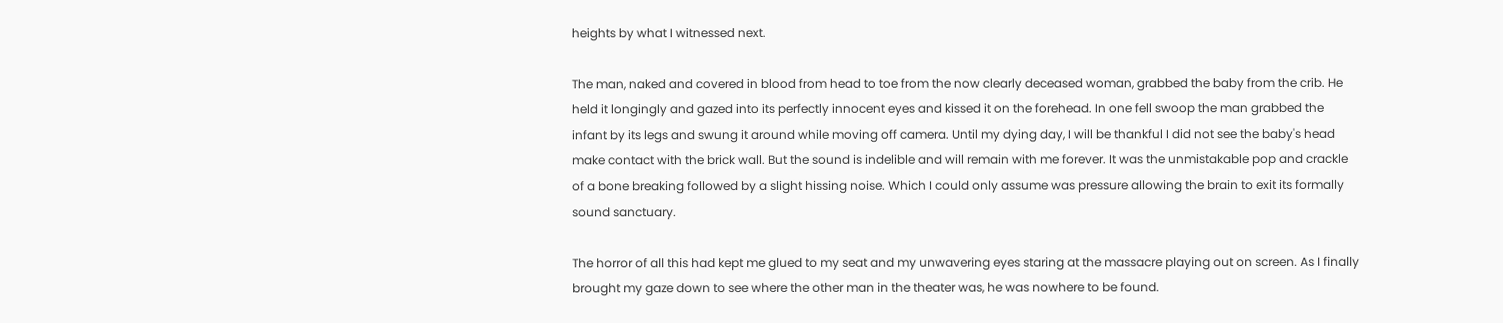heights by what I witnessed next.

The man, naked and covered in blood from head to toe from the now clearly deceased woman, grabbed the baby from the crib. He held it longingly and gazed into its perfectly innocent eyes and kissed it on the forehead. In one fell swoop the man grabbed the infant by its legs and swung it around while moving off camera. Until my dying day, I will be thankful I did not see the baby's head make contact with the brick wall. But the sound is indelible and will remain with me forever. It was the unmistakable pop and crackle of a bone breaking followed by a slight hissing noise. Which I could only assume was pressure allowing the brain to exit its formally sound sanctuary.

The horror of all this had kept me glued to my seat and my unwavering eyes staring at the massacre playing out on screen. As I finally brought my gaze down to see where the other man in the theater was, he was nowhere to be found.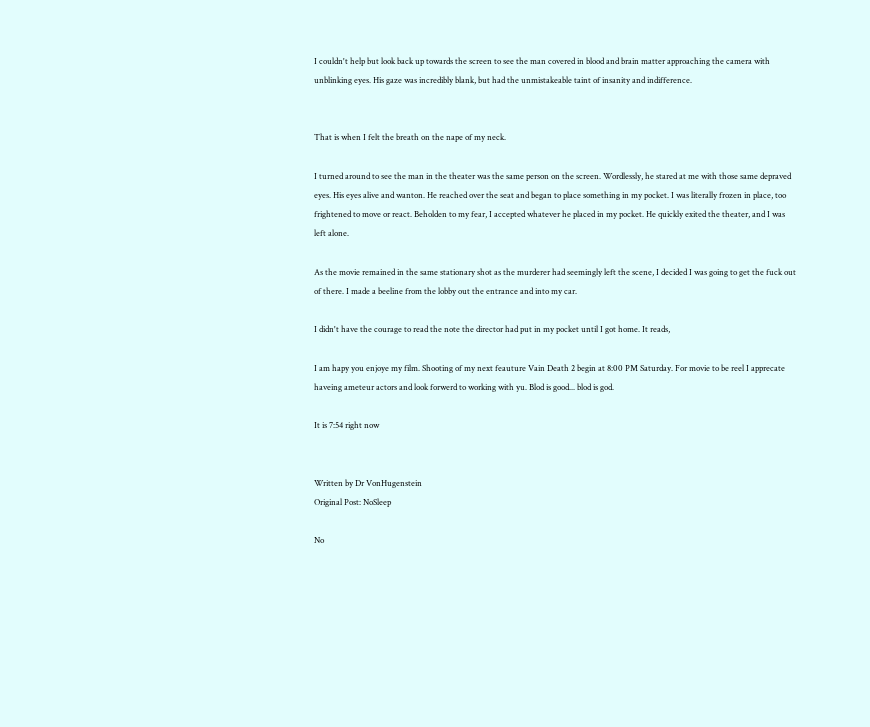I couldn't help but look back up towards the screen to see the man covered in blood and brain matter approaching the camera with unblinking eyes. His gaze was incredibly blank, but had the unmistakeable taint of insanity and indifference.


That is when I felt the breath on the nape of my neck.

I turned around to see the man in the theater was the same person on the screen. Wordlessly, he stared at me with those same depraved eyes. His eyes alive and wanton. He reached over the seat and began to place something in my pocket. I was literally frozen in place, too frightened to move or react. Beholden to my fear, I accepted whatever he placed in my pocket. He quickly exited the theater, and I was left alone.

As the movie remained in the same stationary shot as the murderer had seemingly left the scene, I decided I was going to get the fuck out of there. I made a beeline from the lobby out the entrance and into my car.

I didn't have the courage to read the note the director had put in my pocket until I got home. It reads,

I am hapy you enjoye my film. Shooting of my next feauture Vain Death 2 begin at 8:00 PM Saturday. For movie to be reel I apprecate haveing ameteur actors and look forwerd to working with yu. Blod is good... blod is god.

It is 7:54 right now


Written by Dr VonHugenstein
Original Post: NoSleep

No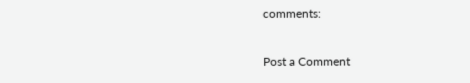comments:

Post a Comment